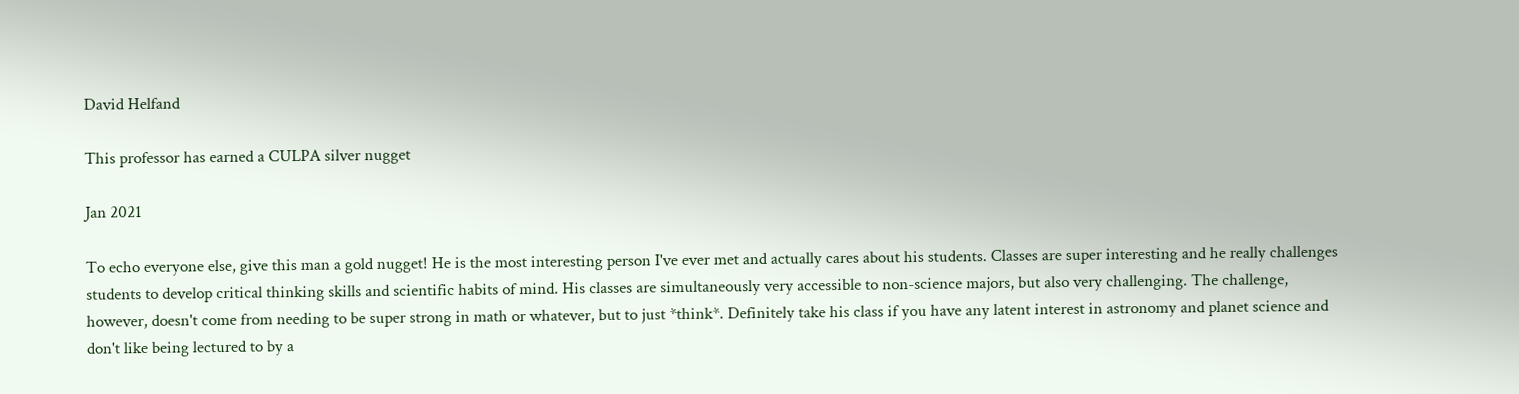David Helfand

This professor has earned a CULPA silver nugget

Jan 2021

To echo everyone else, give this man a gold nugget! He is the most interesting person I've ever met and actually cares about his students. Classes are super interesting and he really challenges students to develop critical thinking skills and scientific habits of mind. His classes are simultaneously very accessible to non-science majors, but also very challenging. The challenge, however, doesn't come from needing to be super strong in math or whatever, but to just *think*. Definitely take his class if you have any latent interest in astronomy and planet science and don't like being lectured to by a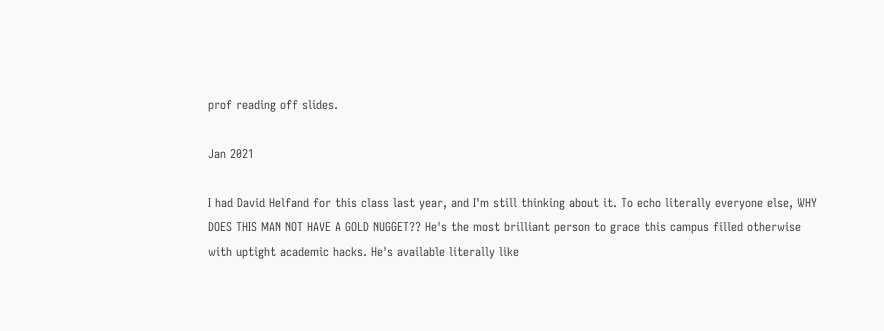prof reading off slides.

Jan 2021

I had David Helfand for this class last year, and I'm still thinking about it. To echo literally everyone else, WHY DOES THIS MAN NOT HAVE A GOLD NUGGET?? He's the most brilliant person to grace this campus filled otherwise with uptight academic hacks. He's available literally like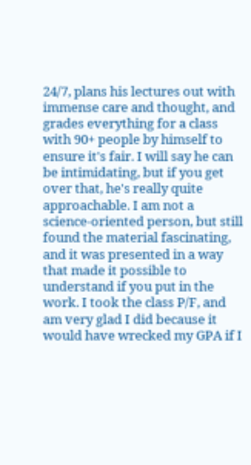24/7, plans his lectures out with immense care and thought, and grades everything for a class with 90+ people by himself to ensure it's fair. I will say he can be intimidating, but if you get over that, he's really quite approachable. I am not a science-oriented person, but still found the material fascinating, and it was presented in a way that made it possible to understand if you put in the work. I took the class P/F, and am very glad I did because it would have wrecked my GPA if I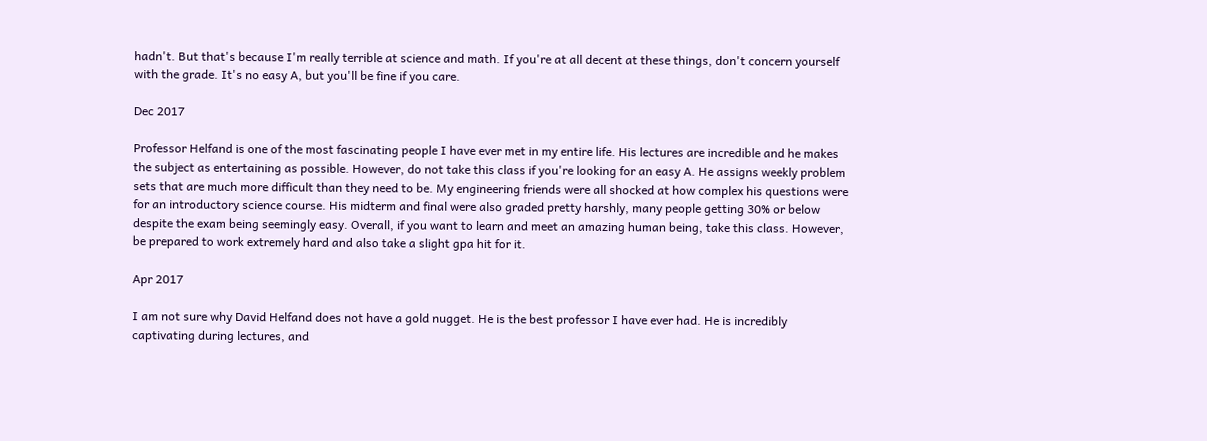hadn't. But that's because I'm really terrible at science and math. If you're at all decent at these things, don't concern yourself with the grade. It's no easy A, but you'll be fine if you care.

Dec 2017

Professor Helfand is one of the most fascinating people I have ever met in my entire life. His lectures are incredible and he makes the subject as entertaining as possible. However, do not take this class if you're looking for an easy A. He assigns weekly problem sets that are much more difficult than they need to be. My engineering friends were all shocked at how complex his questions were for an introductory science course. His midterm and final were also graded pretty harshly, many people getting 30% or below despite the exam being seemingly easy. Overall, if you want to learn and meet an amazing human being, take this class. However, be prepared to work extremely hard and also take a slight gpa hit for it.

Apr 2017

I am not sure why David Helfand does not have a gold nugget. He is the best professor I have ever had. He is incredibly captivating during lectures, and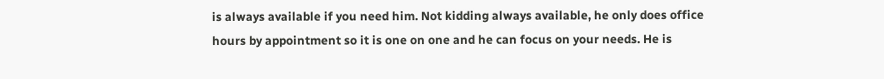is always available if you need him. Not kidding always available, he only does office hours by appointment so it is one on one and he can focus on your needs. He is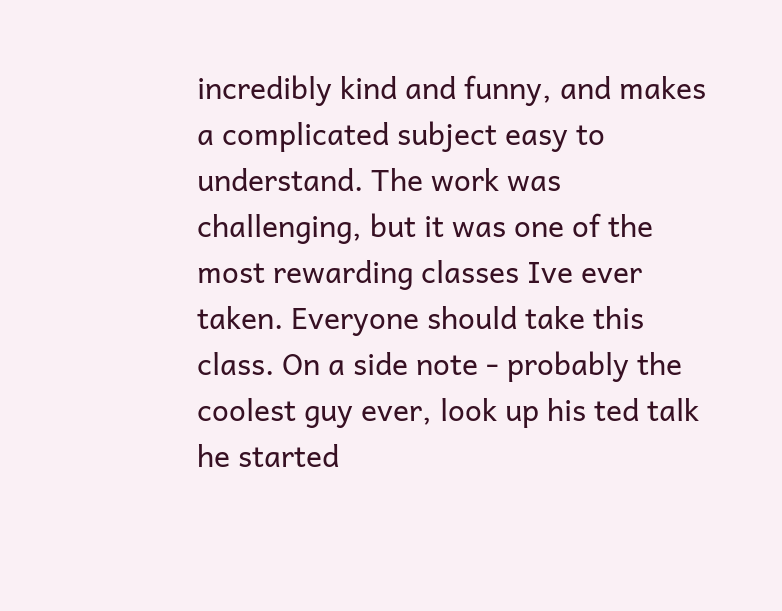incredibly kind and funny, and makes a complicated subject easy to understand. The work was challenging, but it was one of the most rewarding classes Ive ever taken. Everyone should take this class. On a side note - probably the coolest guy ever, look up his ted talk he started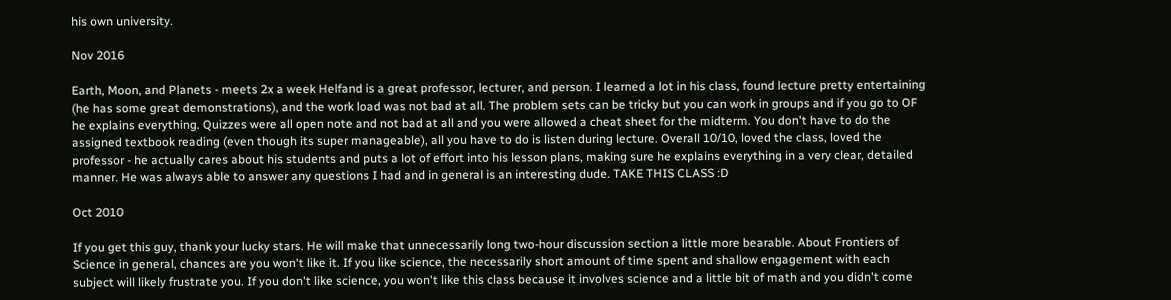his own university.

Nov 2016

Earth, Moon, and Planets - meets 2x a week Helfand is a great professor, lecturer, and person. I learned a lot in his class, found lecture pretty entertaining (he has some great demonstrations), and the work load was not bad at all. The problem sets can be tricky but you can work in groups and if you go to OF he explains everything. Quizzes were all open note and not bad at all and you were allowed a cheat sheet for the midterm. You don't have to do the assigned textbook reading (even though its super manageable), all you have to do is listen during lecture. Overall 10/10, loved the class, loved the professor - he actually cares about his students and puts a lot of effort into his lesson plans, making sure he explains everything in a very clear, detailed manner. He was always able to answer any questions I had and in general is an interesting dude. TAKE THIS CLASS :D

Oct 2010

If you get this guy, thank your lucky stars. He will make that unnecessarily long two-hour discussion section a little more bearable. About Frontiers of Science in general, chances are you won't like it. If you like science, the necessarily short amount of time spent and shallow engagement with each subject will likely frustrate you. If you don't like science, you won't like this class because it involves science and a little bit of math and you didn't come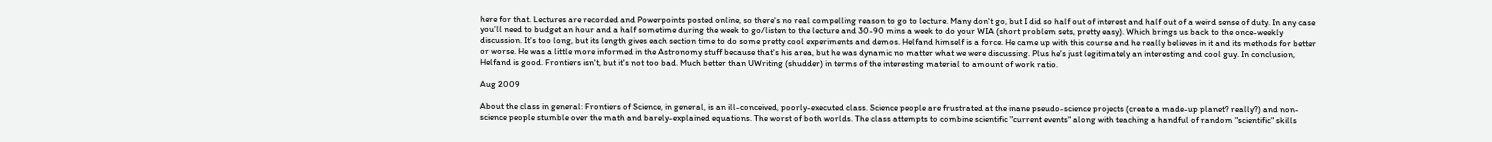here for that. Lectures are recorded and Powerpoints posted online, so there's no real compelling reason to go to lecture. Many don't go, but I did so half out of interest and half out of a weird sense of duty. In any case you'll need to budget an hour and a half sometime during the week to go/listen to the lecture and 30-90 mins a week to do your WIA (short problem sets, pretty easy). Which brings us back to the once-weekly discussion. It's too long, but its length gives each section time to do some pretty cool experiments and demos. Helfand himself is a force. He came up with this course and he really believes in it and its methods for better or worse. He was a little more informed in the Astronomy stuff because that's his area, but he was dynamic no matter what we were discussing. Plus he's just legitimately an interesting and cool guy. In conclusion, Helfand is good. Frontiers isn't, but it's not too bad. Much better than UWriting (shudder) in terms of the interesting material to amount of work ratio.

Aug 2009

About the class in general: Frontiers of Science, in general, is an ill-conceived, poorly-executed class. Science people are frustrated at the inane pseudo-science projects (create a made-up planet? really?) and non-science people stumble over the math and barely-explained equations. The worst of both worlds. The class attempts to combine scientific "current events" along with teaching a handful of random "scientific" skills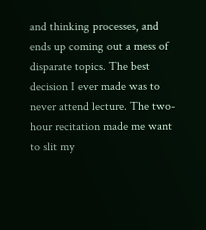and thinking processes, and ends up coming out a mess of disparate topics. The best decision I ever made was to never attend lecture. The two-hour recitation made me want to slit my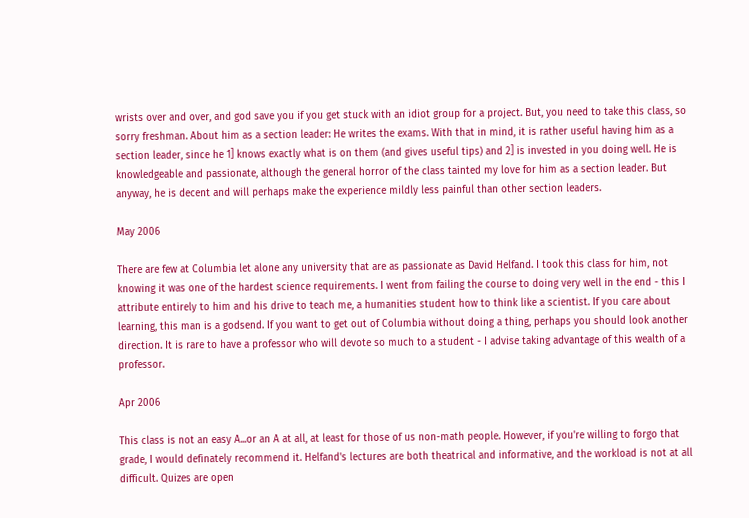wrists over and over, and god save you if you get stuck with an idiot group for a project. But, you need to take this class, so sorry freshman. About him as a section leader: He writes the exams. With that in mind, it is rather useful having him as a section leader, since he 1] knows exactly what is on them (and gives useful tips) and 2] is invested in you doing well. He is knowledgeable and passionate, although the general horror of the class tainted my love for him as a section leader. But anyway, he is decent and will perhaps make the experience mildly less painful than other section leaders.

May 2006

There are few at Columbia let alone any university that are as passionate as David Helfand. I took this class for him, not knowing it was one of the hardest science requirements. I went from failing the course to doing very well in the end - this I attribute entirely to him and his drive to teach me, a humanities student how to think like a scientist. If you care about learning, this man is a godsend. If you want to get out of Columbia without doing a thing, perhaps you should look another direction. It is rare to have a professor who will devote so much to a student - I advise taking advantage of this wealth of a professor.

Apr 2006

This class is not an easy A...or an A at all, at least for those of us non-math people. However, if you're willing to forgo that grade, I would definately recommend it. Helfand's lectures are both theatrical and informative, and the workload is not at all difficult. Quizes are open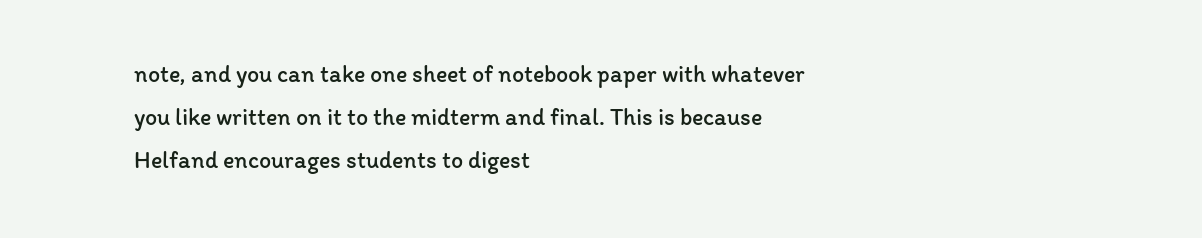note, and you can take one sheet of notebook paper with whatever you like written on it to the midterm and final. This is because Helfand encourages students to digest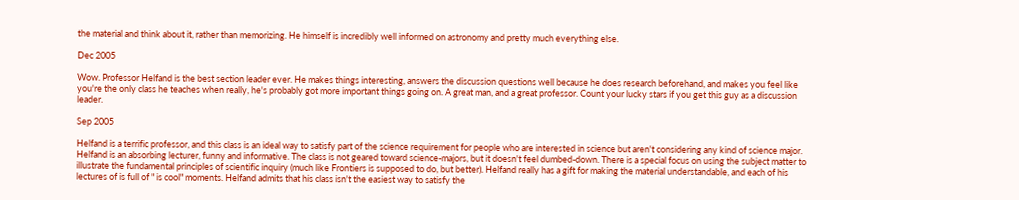the material and think about it, rather than memorizing. He himself is incredibly well informed on astronomy and pretty much everything else.

Dec 2005

Wow. Professor Helfand is the best section leader ever. He makes things interesting, answers the discussion questions well because he does research beforehand, and makes you feel like you're the only class he teaches when really, he's probably got more important things going on. A great man, and a great professor. Count your lucky stars if you get this guy as a discussion leader.

Sep 2005

Helfand is a terrific professor, and this class is an ideal way to satisfy part of the science requirement for people who are interested in science but aren't considering any kind of science major. Helfand is an absorbing lecturer, funny and informative. The class is not geared toward science-majors, but it doesn't feel dumbed-down. There is a special focus on using the subject matter to illustrate the fundamental principles of scientific inquiry (much like Frontiers is supposed to do, but better). Helfand really has a gift for making the material understandable, and each of his lectures of is full of " is cool" moments. Helfand admits that his class isn't the easiest way to satisfy the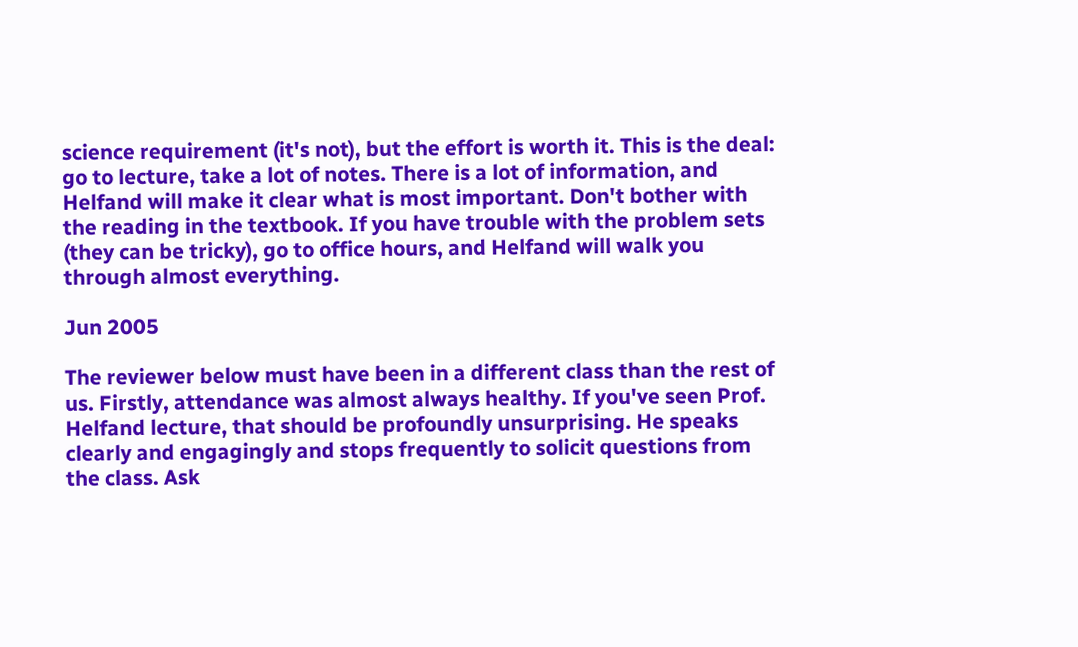science requirement (it's not), but the effort is worth it. This is the deal: go to lecture, take a lot of notes. There is a lot of information, and Helfand will make it clear what is most important. Don't bother with the reading in the textbook. If you have trouble with the problem sets (they can be tricky), go to office hours, and Helfand will walk you through almost everything.

Jun 2005

The reviewer below must have been in a different class than the rest of us. Firstly, attendance was almost always healthy. If you've seen Prof. Helfand lecture, that should be profoundly unsurprising. He speaks clearly and engagingly and stops frequently to solicit questions from the class. Ask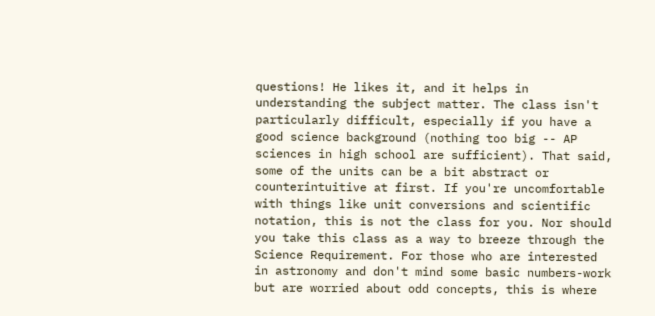questions! He likes it, and it helps in understanding the subject matter. The class isn't particularly difficult, especially if you have a good science background (nothing too big -- AP sciences in high school are sufficient). That said, some of the units can be a bit abstract or counterintuitive at first. If you're uncomfortable with things like unit conversions and scientific notation, this is not the class for you. Nor should you take this class as a way to breeze through the Science Requirement. For those who are interested in astronomy and don't mind some basic numbers-work but are worried about odd concepts, this is where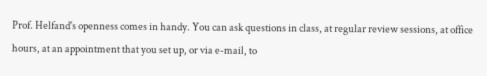Prof. Helfand's openness comes in handy. You can ask questions in class, at regular review sessions, at office hours, at an appointment that you set up, or via e-mail, to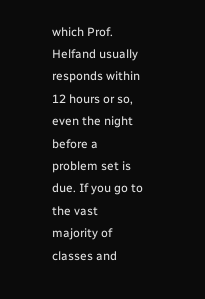which Prof. Helfand usually responds within 12 hours or so, even the night before a problem set is due. If you go to the vast majority of classes and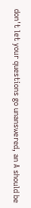don't let your questions go unanswered, an A should be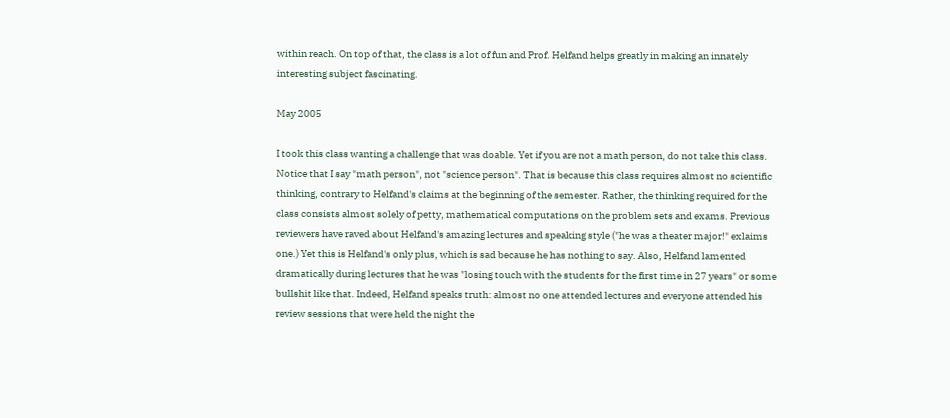within reach. On top of that, the class is a lot of fun and Prof. Helfand helps greatly in making an innately interesting subject fascinating.

May 2005

I took this class wanting a challenge that was doable. Yet if you are not a math person, do not take this class. Notice that I say "math person", not "science person". That is because this class requires almost no scientific thinking, contrary to Helfand's claims at the beginning of the semester. Rather, the thinking required for the class consists almost solely of petty, mathematical computations on the problem sets and exams. Previous reviewers have raved about Helfand's amazing lectures and speaking style ("he was a theater major!" exlaims one.) Yet this is Helfand's only plus, which is sad because he has nothing to say. Also, Helfand lamented dramatically during lectures that he was "losing touch with the students for the first time in 27 years" or some bullshit like that. Indeed, Helfand speaks truth: almost no one attended lectures and everyone attended his review sessions that were held the night the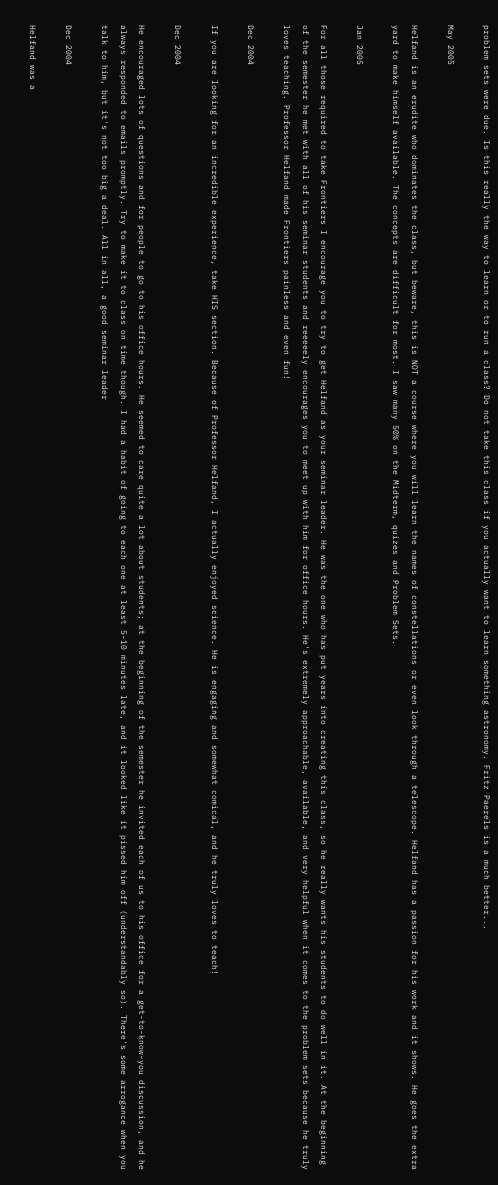problem sets were due. Is this really the way to learn or to run a class? Do not take this class if you actually want to learn something astronomy. Fritz Paerels is a much better...

May 2005

Helfand is an erudite who dominates the class, but beware, this is NOT a course where you will learn the names of constellations or even look through a telescope. Helfand has a passion for his work and it shows. He goes the extra yard to make himself available. The concepts are difficult for most. I saw many 50% on the Midterm, quizes and Problem Sets.

Jan 2005

For all those required to take Frontiers I encourage you to try to get Helfand as your seminar leader. He was the one who has put years into creating this class, so he really wants his students to do well in it. At the beginning of the semester he met with all of his seminar students and reeeeely encourages you to meet up with him for office hours. He's extremely approachable, available, and very helpful when it comes to the problem sets because he truly loves teaching. Professor Helfand made Frontiers painless and even fun!

Dec 2004

If you are looking for an incredible experience, take HIS section. Because of Professor Helfand, I actually enjoyed science. He is engaging and somewhat comical, and he truly loves to teach!

Dec 2004

He encouraged lots of questions and for people to go to his office hours. He seemed to care quite a lot about students; at the beginning of the semester he invited each of us to his office for a get-to-know-you discussion, and he always responded to emails promptly. Try to make it to class on time though. I had a habit of going to each one at least 5-10 minutes late, and it looked like it pissed him off (understandably so). There's some arrogance when you talk to him, but it's not too big a deal. All in all, a good seminar leader

Dec 2004

Helfand was a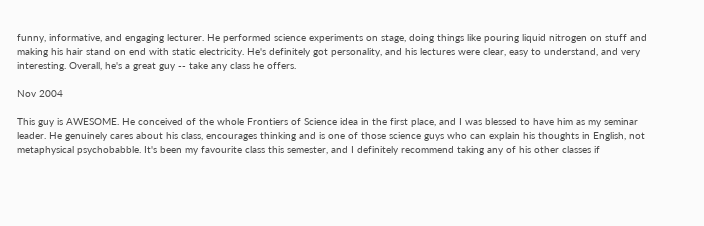funny, informative, and engaging lecturer. He performed science experiments on stage, doing things like pouring liquid nitrogen on stuff and making his hair stand on end with static electricity. He's definitely got personality, and his lectures were clear, easy to understand, and very interesting. Overall, he's a great guy -- take any class he offers.

Nov 2004

This guy is AWESOME. He conceived of the whole Frontiers of Science idea in the first place, and I was blessed to have him as my seminar leader. He genuinely cares about his class, encourages thinking and is one of those science guys who can explain his thoughts in English, not metaphysical psychobabble. It's been my favourite class this semester, and I definitely recommend taking any of his other classes if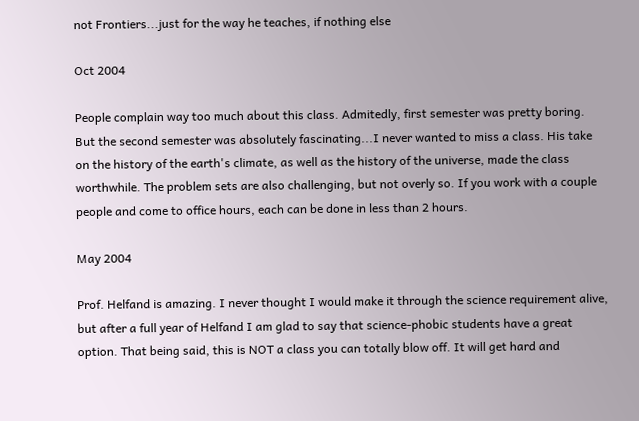not Frontiers...just for the way he teaches, if nothing else

Oct 2004

People complain way too much about this class. Admitedly, first semester was pretty boring. But the second semester was absolutely fascinating...I never wanted to miss a class. His take on the history of the earth's climate, as well as the history of the universe, made the class worthwhile. The problem sets are also challenging, but not overly so. If you work with a couple people and come to office hours, each can be done in less than 2 hours.

May 2004

Prof. Helfand is amazing. I never thought I would make it through the science requirement alive, but after a full year of Helfand I am glad to say that science-phobic students have a great option. That being said, this is NOT a class you can totally blow off. It will get hard and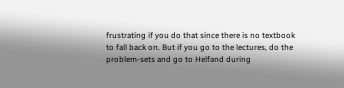frustrating if you do that since there is no textbook to fall back on. But if you go to the lectures, do the problem-sets and go to Helfand during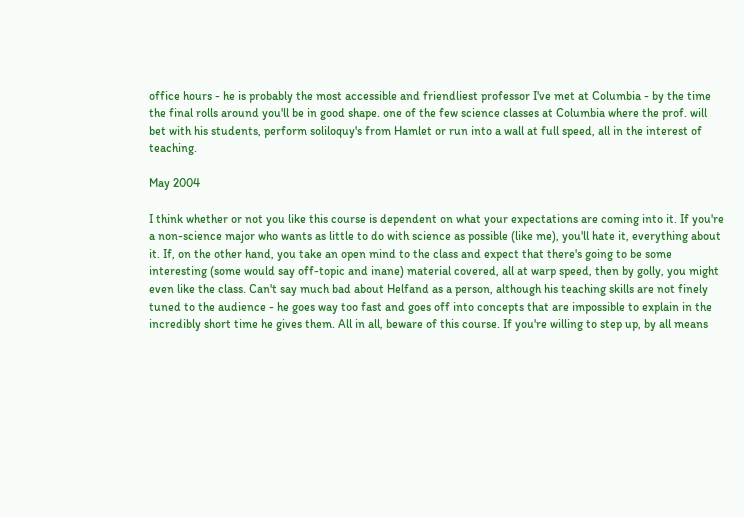office hours - he is probably the most accessible and friendliest professor I've met at Columbia - by the time the final rolls around you'll be in good shape. one of the few science classes at Columbia where the prof. will bet with his students, perform soliloquy's from Hamlet or run into a wall at full speed, all in the interest of teaching.

May 2004

I think whether or not you like this course is dependent on what your expectations are coming into it. If you're a non-science major who wants as little to do with science as possible (like me), you'll hate it, everything about it. If, on the other hand, you take an open mind to the class and expect that there's going to be some interesting (some would say off-topic and inane) material covered, all at warp speed, then by golly, you might even like the class. Can't say much bad about Helfand as a person, although his teaching skills are not finely tuned to the audience - he goes way too fast and goes off into concepts that are impossible to explain in the incredibly short time he gives them. All in all, beware of this course. If you're willing to step up, by all means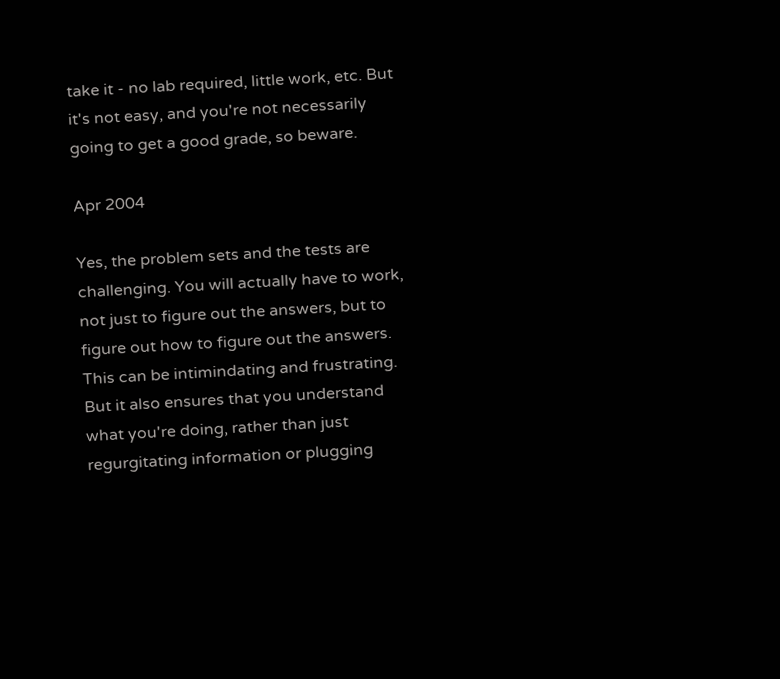take it - no lab required, little work, etc. But it's not easy, and you're not necessarily going to get a good grade, so beware.

Apr 2004

Yes, the problem sets and the tests are challenging. You will actually have to work, not just to figure out the answers, but to figure out how to figure out the answers. This can be intimindating and frustrating. But it also ensures that you understand what you're doing, rather than just regurgitating information or plugging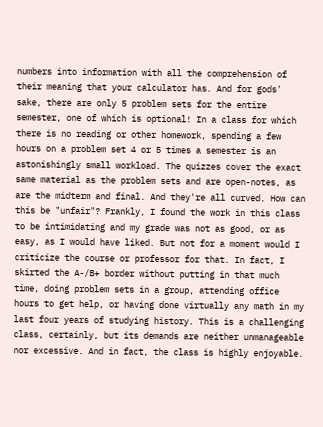numbers into information with all the comprehension of their meaning that your calculator has. And for gods' sake, there are only 5 problem sets for the entire semester, one of which is optional! In a class for which there is no reading or other homework, spending a few hours on a problem set 4 or 5 times a semester is an astonishingly small workload. The quizzes cover the exact same material as the problem sets and are open-notes, as are the midterm and final. And they're all curved. How can this be "unfair"? Frankly, I found the work in this class to be intimidating and my grade was not as good, or as easy, as I would have liked. But not for a moment would I criticize the course or professor for that. In fact, I skirted the A-/B+ border without putting in that much time, doing problem sets in a group, attending office hours to get help, or having done virtually any math in my last four years of studying history. This is a challenging class, certainly, but its demands are neither unmanageable nor excessive. And in fact, the class is highly enjoyable.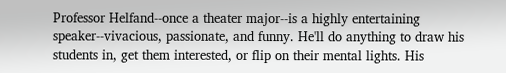Professor Helfand--once a theater major--is a highly entertaining speaker--vivacious, passionate, and funny. He'll do anything to draw his students in, get them interested, or flip on their mental lights. His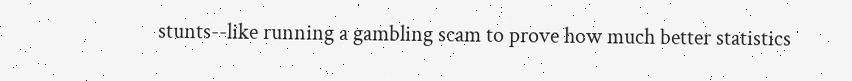stunts--like running a gambling scam to prove how much better statistics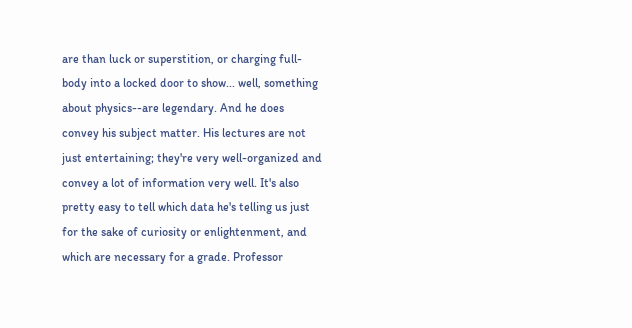are than luck or superstition, or charging full-body into a locked door to show... well, something about physics--are legendary. And he does convey his subject matter. His lectures are not just entertaining; they're very well-organized and convey a lot of information very well. It's also pretty easy to tell which data he's telling us just for the sake of curiosity or enlightenment, and which are necessary for a grade. Professor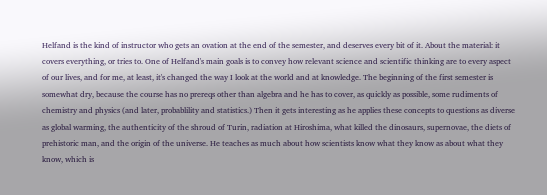Helfand is the kind of instructor who gets an ovation at the end of the semester, and deserves every bit of it. About the material: it covers everything, or tries to. One of Helfand's main goals is to convey how relevant science and scientific thinking are to every aspect of our lives, and for me, at least, it's changed the way I look at the world and at knowledge. The beginning of the first semester is somewhat dry, because the course has no prereqs other than algebra and he has to cover, as quickly as possible, some rudiments of chemistry and physics (and later, probablility and statistics.) Then it gets interesting as he applies these concepts to questions as diverse as global warming, the authenticity of the shroud of Turin, radiation at Hiroshima, what killed the dinosaurs, supernovae, the diets of prehistoric man, and the origin of the universe. He teaches as much about how scientists know what they know as about what they know, which is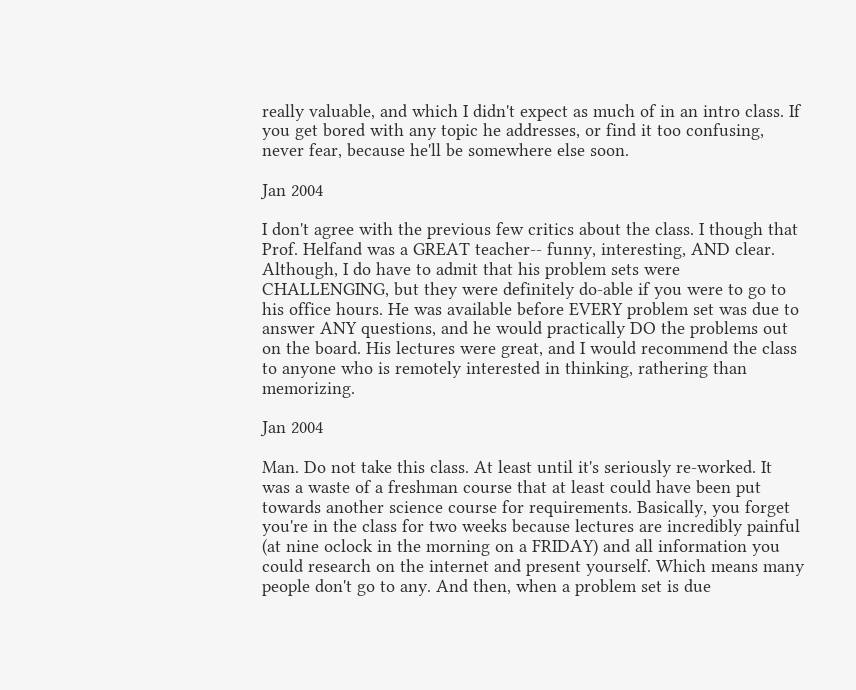really valuable, and which I didn't expect as much of in an intro class. If you get bored with any topic he addresses, or find it too confusing, never fear, because he'll be somewhere else soon.

Jan 2004

I don't agree with the previous few critics about the class. I though that Prof. Helfand was a GREAT teacher-- funny, interesting, AND clear. Although, I do have to admit that his problem sets were CHALLENGING, but they were definitely do-able if you were to go to his office hours. He was available before EVERY problem set was due to answer ANY questions, and he would practically DO the problems out on the board. His lectures were great, and I would recommend the class to anyone who is remotely interested in thinking, rathering than memorizing.

Jan 2004

Man. Do not take this class. At least until it's seriously re-worked. It was a waste of a freshman course that at least could have been put towards another science course for requirements. Basically, you forget you're in the class for two weeks because lectures are incredibly painful (at nine oclock in the morning on a FRIDAY) and all information you could research on the internet and present yourself. Which means many people don't go to any. And then, when a problem set is due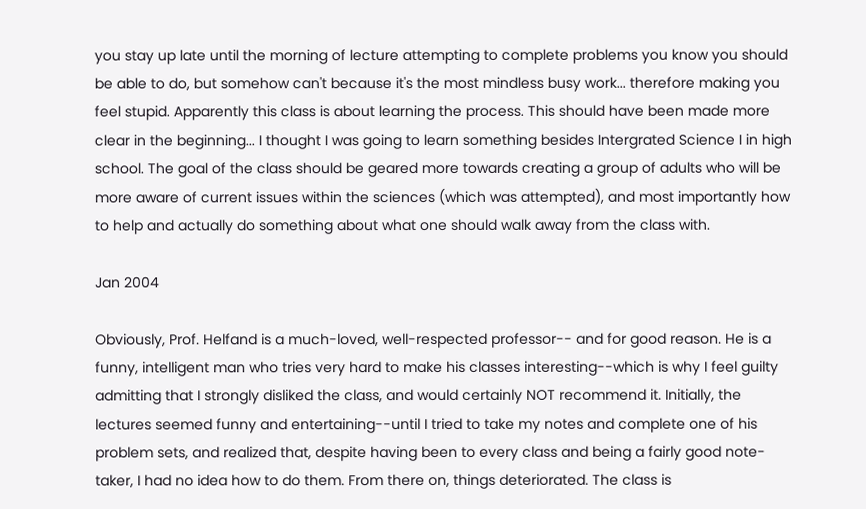you stay up late until the morning of lecture attempting to complete problems you know you should be able to do, but somehow can't because it's the most mindless busy work... therefore making you feel stupid. Apparently this class is about learning the process. This should have been made more clear in the beginning... I thought I was going to learn something besides Intergrated Science I in high school. The goal of the class should be geared more towards creating a group of adults who will be more aware of current issues within the sciences (which was attempted), and most importantly how to help and actually do something about what one should walk away from the class with.

Jan 2004

Obviously, Prof. Helfand is a much-loved, well-respected professor-- and for good reason. He is a funny, intelligent man who tries very hard to make his classes interesting--which is why I feel guilty admitting that I strongly disliked the class, and would certainly NOT recommend it. Initially, the lectures seemed funny and entertaining--until I tried to take my notes and complete one of his problem sets, and realized that, despite having been to every class and being a fairly good note-taker, I had no idea how to do them. From there on, things deteriorated. The class is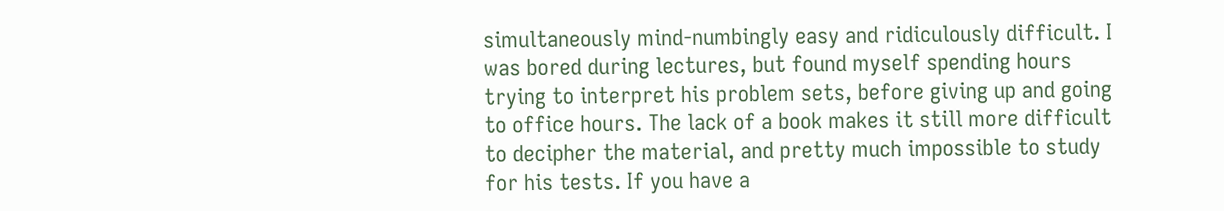simultaneously mind-numbingly easy and ridiculously difficult. I was bored during lectures, but found myself spending hours trying to interpret his problem sets, before giving up and going to office hours. The lack of a book makes it still more difficult to decipher the material, and pretty much impossible to study for his tests. If you have a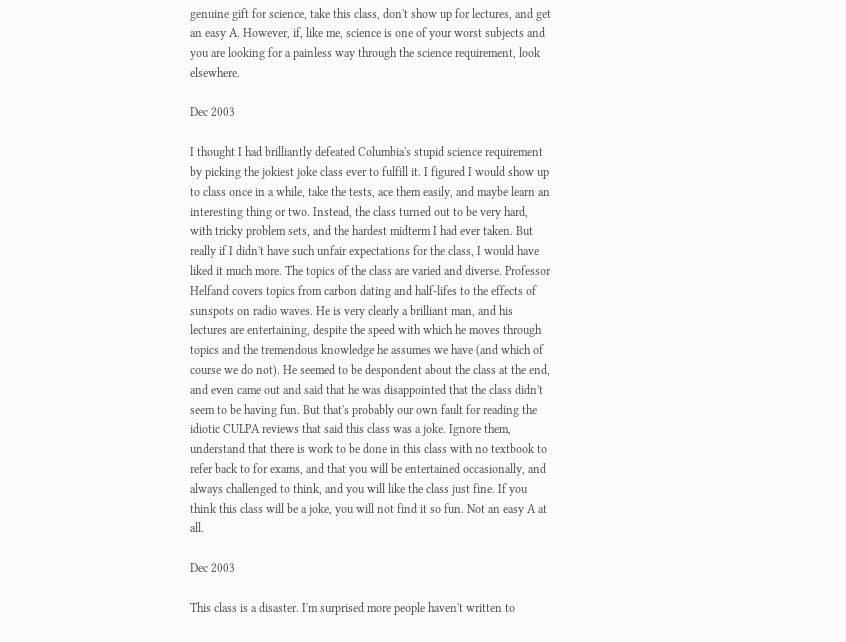genuine gift for science, take this class, don't show up for lectures, and get an easy A. However, if, like me, science is one of your worst subjects and you are looking for a painless way through the science requirement, look elsewhere.

Dec 2003

I thought I had brilliantly defeated Columbia's stupid science requirement by picking the jokiest joke class ever to fulfill it. I figured I would show up to class once in a while, take the tests, ace them easily, and maybe learn an interesting thing or two. Instead, the class turned out to be very hard, with tricky problem sets, and the hardest midterm I had ever taken. But really if I didn't have such unfair expectations for the class, I would have liked it much more. The topics of the class are varied and diverse. Professor Helfand covers topics from carbon dating and half-lifes to the effects of sunspots on radio waves. He is very clearly a brilliant man, and his lectures are entertaining, despite the speed with which he moves through topics and the tremendous knowledge he assumes we have (and which of course we do not). He seemed to be despondent about the class at the end, and even came out and said that he was disappointed that the class didn't seem to be having fun. But that's probably our own fault for reading the idiotic CULPA reviews that said this class was a joke. Ignore them, understand that there is work to be done in this class with no textbook to refer back to for exams, and that you will be entertained occasionally, and always challenged to think, and you will like the class just fine. If you think this class will be a joke, you will not find it so fun. Not an easy A at all.

Dec 2003

This class is a disaster. I'm surprised more people haven't written to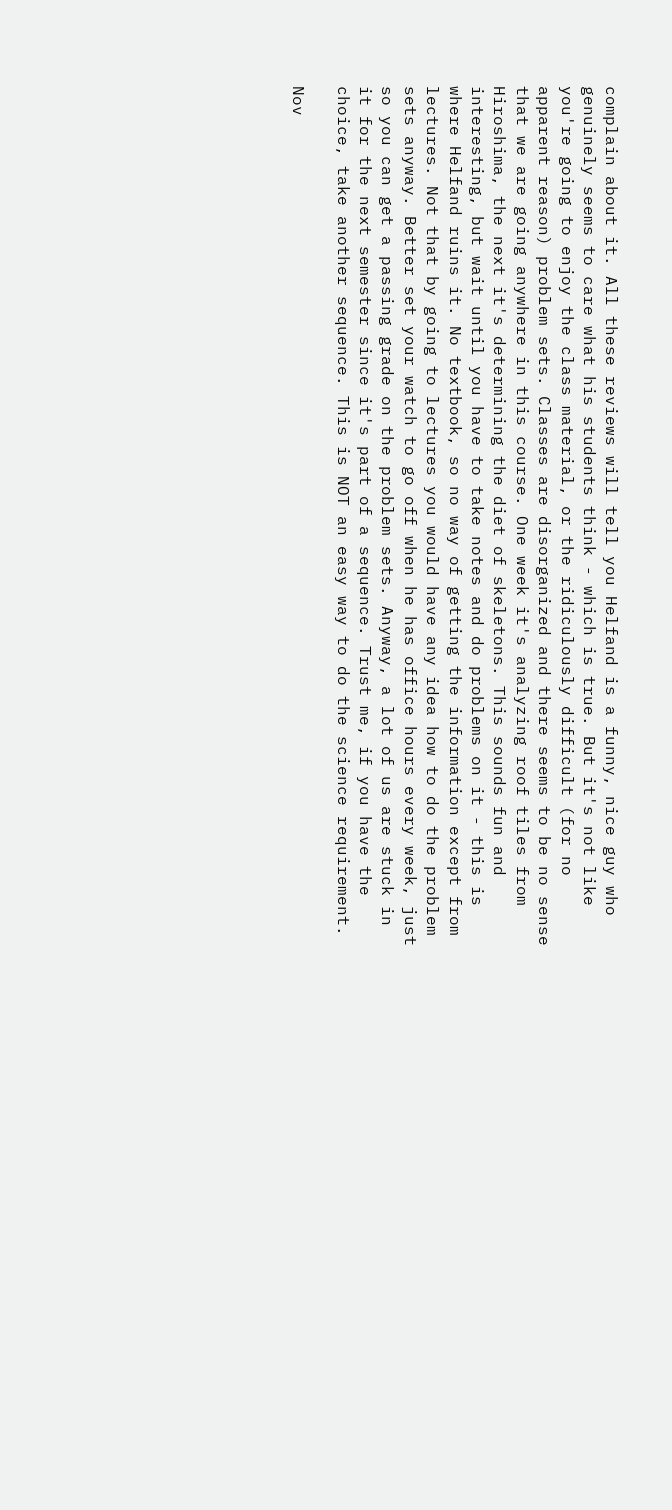complain about it. All these reviews will tell you Helfand is a funny, nice guy who genuinely seems to care what his students think - which is true. But it's not like you're going to enjoy the class material, or the ridiculously difficult (for no apparent reason) problem sets. Classes are disorganized and there seems to be no sense that we are going anywhere in this course. One week it's analyzing roof tiles from Hiroshima, the next it's determining the diet of skeletons. This sounds fun and interesting, but wait until you have to take notes and do problems on it - this is where Helfand ruins it. No textbook, so no way of getting the information except from lectures. Not that by going to lectures you would have any idea how to do the problem sets anyway. Better set your watch to go off when he has office hours every week, just so you can get a passing grade on the problem sets. Anyway, a lot of us are stuck in it for the next semester since it's part of a sequence. Trust me, if you have the choice, take another sequence. This is NOT an easy way to do the science requirement.

Nov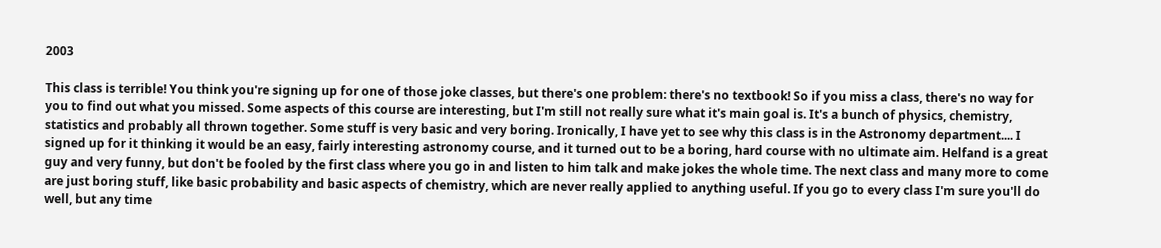2003

This class is terrible! You think you're signing up for one of those joke classes, but there's one problem: there's no textbook! So if you miss a class, there's no way for you to find out what you missed. Some aspects of this course are interesting, but I'm still not really sure what it's main goal is. It's a bunch of physics, chemistry, statistics and probably all thrown together. Some stuff is very basic and very boring. Ironically, I have yet to see why this class is in the Astronomy department.... I signed up for it thinking it would be an easy, fairly interesting astronomy course, and it turned out to be a boring, hard course with no ultimate aim. Helfand is a great guy and very funny, but don't be fooled by the first class where you go in and listen to him talk and make jokes the whole time. The next class and many more to come are just boring stuff, like basic probability and basic aspects of chemistry, which are never really applied to anything useful. If you go to every class I'm sure you'll do well, but any time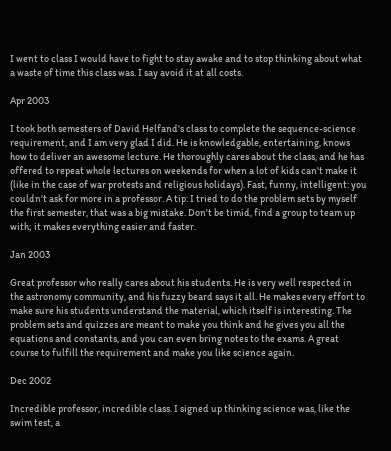I went to class I would have to fight to stay awake and to stop thinking about what a waste of time this class was. I say avoid it at all costs.

Apr 2003

I took both semesters of David Helfand's class to complete the sequence-science requirement, and I am very glad I did. He is knowledgable, entertaining, knows how to deliver an awesome lecture. He thoroughly cares about the class, and he has offered to repeat whole lectures on weekends for when a lot of kids can't make it (like in the case of war protests and religious holidays). Fast, funny, intelligent: you couldn't ask for more in a professor. A tip: I tried to do the problem sets by myself the first semester, that was a big mistake. Don't be timid, find a group to team up with; it makes everything easier and faster.

Jan 2003

Great professor who really cares about his students. He is very well respected in the astronomy community, and his fuzzy beard says it all. He makes every effort to make sure his students understand the material, which itself is interesting. The problem sets and quizzes are meant to make you think and he gives you all the equations and constants, and you can even bring notes to the exams. A great course to fulfill the requirement and make you like science again.

Dec 2002

Incredible professor, incredible class. I signed up thinking science was, like the swim test, a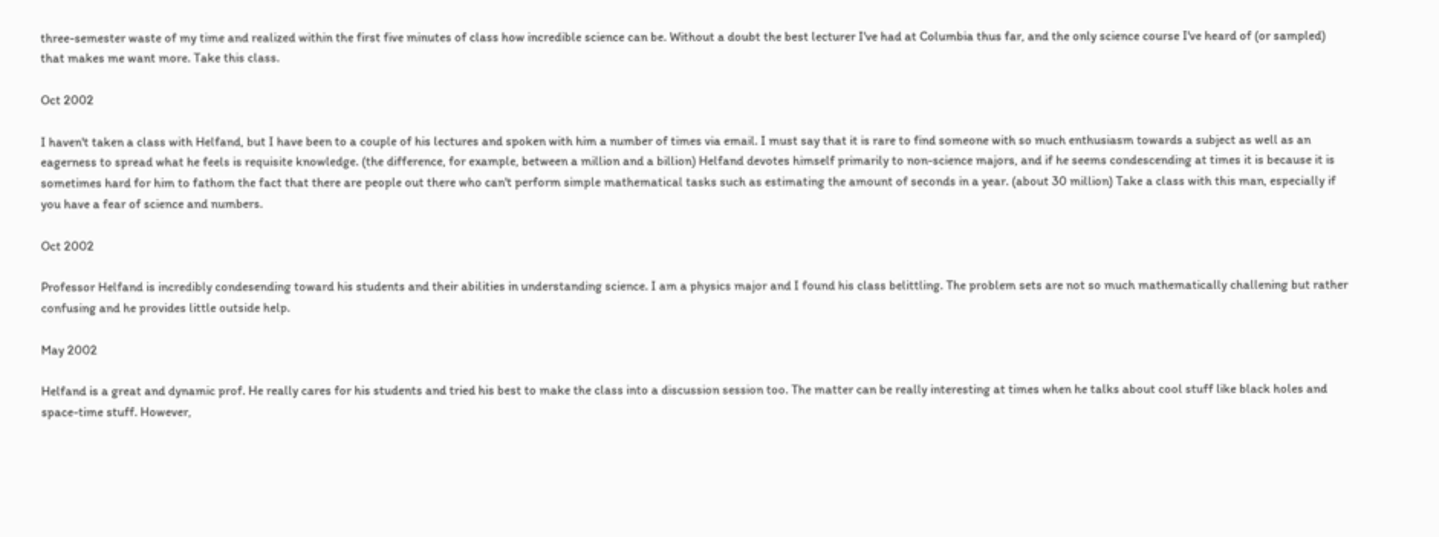three-semester waste of my time and realized within the first five minutes of class how incredible science can be. Without a doubt the best lecturer I've had at Columbia thus far, and the only science course I've heard of (or sampled) that makes me want more. Take this class.

Oct 2002

I haven't taken a class with Helfand, but I have been to a couple of his lectures and spoken with him a number of times via email. I must say that it is rare to find someone with so much enthusiasm towards a subject as well as an eagerness to spread what he feels is requisite knowledge. (the difference, for example, between a million and a billion) Helfand devotes himself primarily to non-science majors, and if he seems condescending at times it is because it is sometimes hard for him to fathom the fact that there are people out there who can't perform simple mathematical tasks such as estimating the amount of seconds in a year. (about 30 million) Take a class with this man, especially if you have a fear of science and numbers.

Oct 2002

Professor Helfand is incredibly condesending toward his students and their abilities in understanding science. I am a physics major and I found his class belittling. The problem sets are not so much mathematically challening but rather confusing and he provides little outside help.

May 2002

Helfand is a great and dynamic prof. He really cares for his students and tried his best to make the class into a discussion session too. The matter can be really interesting at times when he talks about cool stuff like black holes and space-time stuff. However,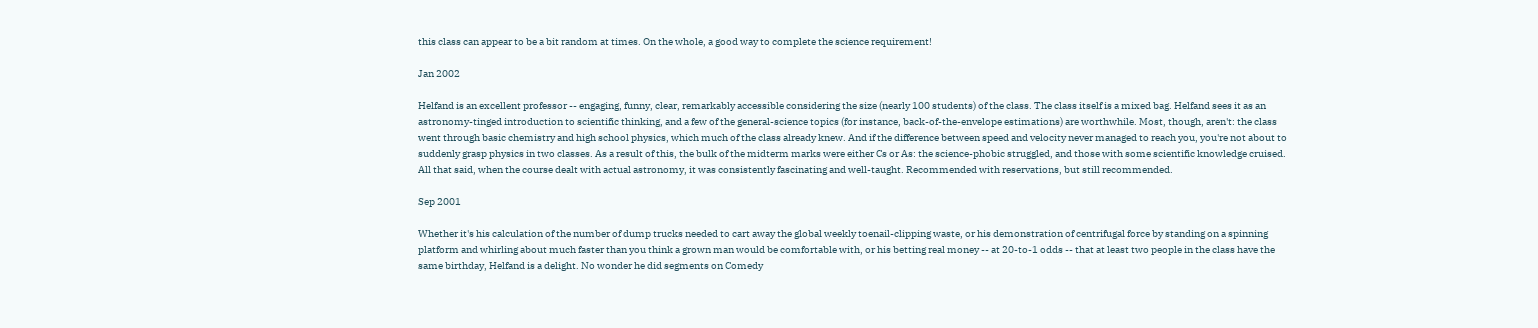this class can appear to be a bit random at times. On the whole, a good way to complete the science requirement!

Jan 2002

Helfand is an excellent professor -- engaging, funny, clear, remarkably accessible considering the size (nearly 100 students) of the class. The class itself is a mixed bag. Helfand sees it as an astronomy-tinged introduction to scientific thinking, and a few of the general-science topics (for instance, back-of-the-envelope estimations) are worthwhile. Most, though, aren't: the class went through basic chemistry and high school physics, which much of the class already knew. And if the difference between speed and velocity never managed to reach you, you're not about to suddenly grasp physics in two classes. As a result of this, the bulk of the midterm marks were either Cs or As: the science-phobic struggled, and those with some scientific knowledge cruised. All that said, when the course dealt with actual astronomy, it was consistently fascinating and well-taught. Recommended with reservations, but still recommended.

Sep 2001

Whether it's his calculation of the number of dump trucks needed to cart away the global weekly toenail-clipping waste, or his demonstration of centrifugal force by standing on a spinning platform and whirling about much faster than you think a grown man would be comfortable with, or his betting real money -- at 20-to-1 odds -- that at least two people in the class have the same birthday, Helfand is a delight. No wonder he did segments on Comedy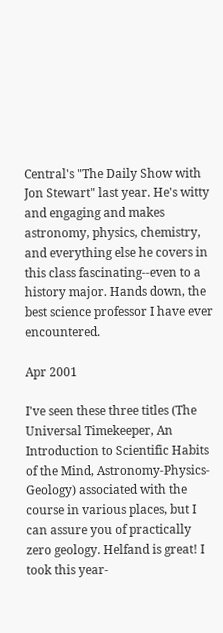Central's "The Daily Show with Jon Stewart" last year. He's witty and engaging and makes astronomy, physics, chemistry, and everything else he covers in this class fascinating--even to a history major. Hands down, the best science professor I have ever encountered.

Apr 2001

I've seen these three titles (The Universal Timekeeper, An Introduction to Scientific Habits of the Mind, Astronomy-Physics-Geology) associated with the course in various places, but I can assure you of practically zero geology. Helfand is great! I took this year-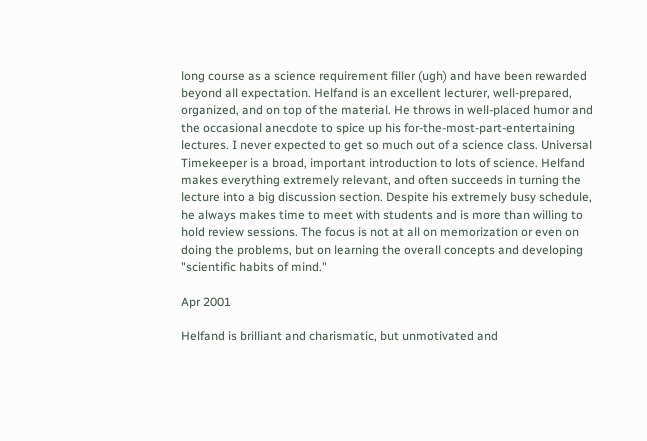long course as a science requirement filler (ugh) and have been rewarded beyond all expectation. Helfand is an excellent lecturer, well-prepared, organized, and on top of the material. He throws in well-placed humor and the occasional anecdote to spice up his for-the-most-part-entertaining lectures. I never expected to get so much out of a science class. Universal Timekeeper is a broad, important introduction to lots of science. Helfand makes everything extremely relevant, and often succeeds in turning the lecture into a big discussion section. Despite his extremely busy schedule, he always makes time to meet with students and is more than willing to hold review sessions. The focus is not at all on memorization or even on doing the problems, but on learning the overall concepts and developing "scientific habits of mind."

Apr 2001

Helfand is brilliant and charismatic, but unmotivated and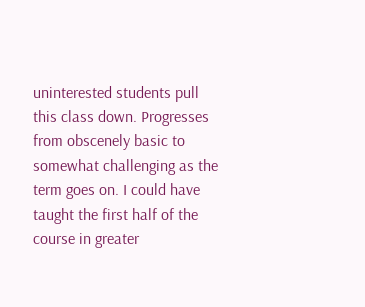uninterested students pull this class down. Progresses from obscenely basic to somewhat challenging as the term goes on. I could have taught the first half of the course in greater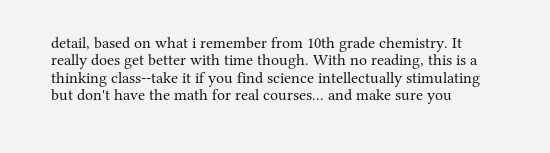detail, based on what i remember from 10th grade chemistry. It really does get better with time though. With no reading, this is a thinking class--take it if you find science intellectually stimulating but don't have the math for real courses... and make sure you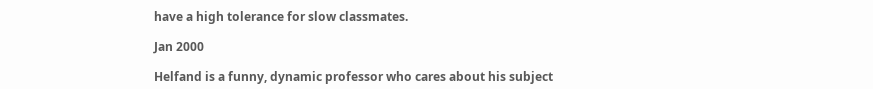have a high tolerance for slow classmates.

Jan 2000

Helfand is a funny, dynamic professor who cares about his subject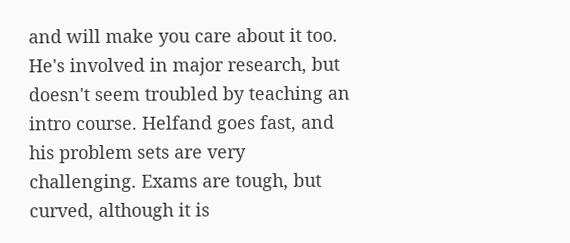and will make you care about it too. He's involved in major research, but doesn't seem troubled by teaching an intro course. Helfand goes fast, and his problem sets are very challenging. Exams are tough, but curved, although it is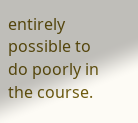entirely possible to do poorly in the course.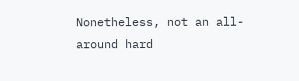Nonetheless, not an all-around hard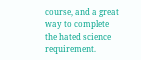course, and a great way to complete the hated science requirement.